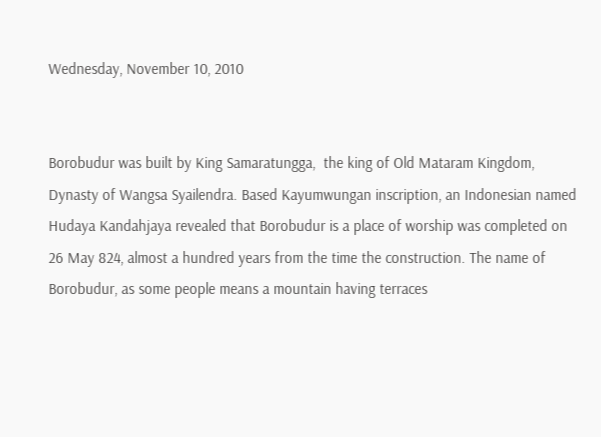Wednesday, November 10, 2010


Borobudur was built by King Samaratungga,  the king of Old Mataram Kingdom, Dynasty of Wangsa Syailendra. Based Kayumwungan inscription, an Indonesian named Hudaya Kandahjaya revealed that Borobudur is a place of worship was completed on 26 May 824, almost a hundred years from the time the construction. The name of Borobudur, as some people means a mountain having terraces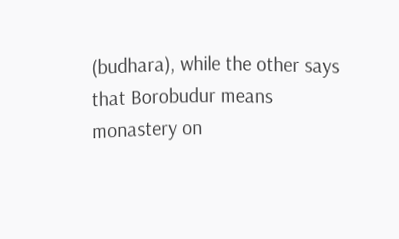(budhara), while the other says that Borobudur means monastery on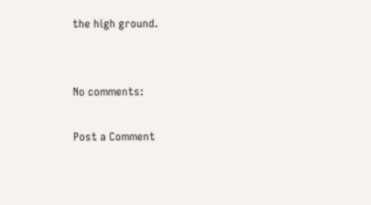the high ground.


No comments:

Post a Comment